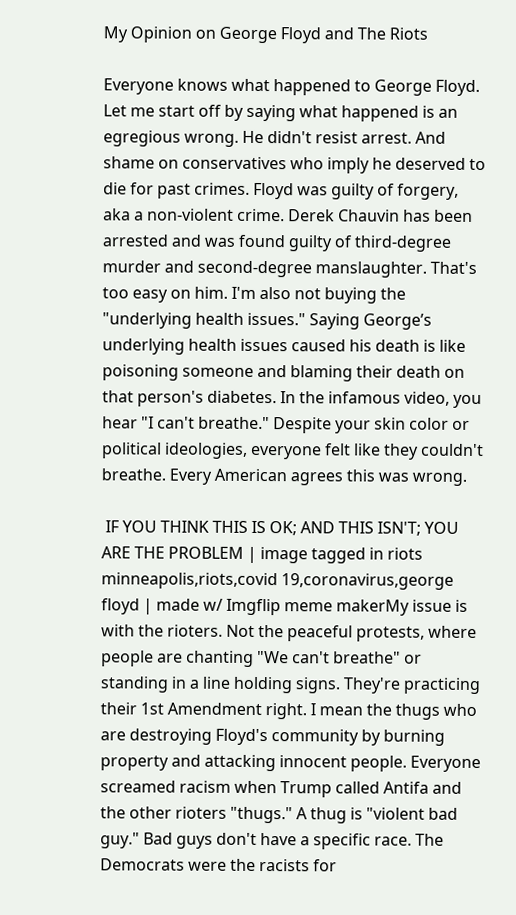My Opinion on George Floyd and The Riots

Everyone knows what happened to George Floyd. Let me start off by saying what happened is an egregious wrong. He didn't resist arrest. And shame on conservatives who imply he deserved to die for past crimes. Floyd was guilty of forgery, aka a non-violent crime. Derek Chauvin has been arrested and was found guilty of third-degree murder and second-degree manslaughter. That's too easy on him. I'm also not buying the "underlying health issues." Saying George’s underlying health issues caused his death is like poisoning someone and blaming their death on that person's diabetes. In the infamous video, you hear "I can't breathe." Despite your skin color or political ideologies, everyone felt like they couldn't breathe. Every American agrees this was wrong.

 IF YOU THINK THIS IS OK; AND THIS ISN'T; YOU ARE THE PROBLEM | image tagged in riots minneapolis,riots,covid 19,coronavirus,george floyd | made w/ Imgflip meme makerMy issue is with the rioters. Not the peaceful protests, where people are chanting "We can't breathe" or standing in a line holding signs. They're practicing their 1st Amendment right. I mean the thugs who are destroying Floyd's community by burning property and attacking innocent people. Everyone screamed racism when Trump called Antifa and the other rioters "thugs." A thug is "violent bad guy." Bad guys don't have a specific race. The Democrats were the racists for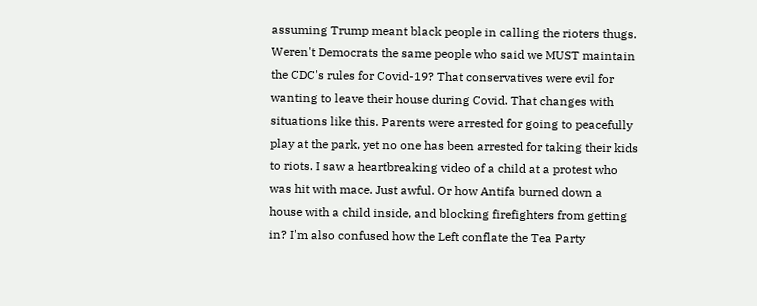assuming Trump meant black people in calling the rioters thugs. Weren't Democrats the same people who said we MUST maintain the CDC's rules for Covid-19? That conservatives were evil for wanting to leave their house during Covid. That changes with situations like this. Parents were arrested for going to peacefully play at the park, yet no one has been arrested for taking their kids to riots. I saw a heartbreaking video of a child at a protest who was hit with mace. Just awful. Or how Antifa burned down a house with a child inside, and blocking firefighters from getting in? I'm also confused how the Left conflate the Tea Party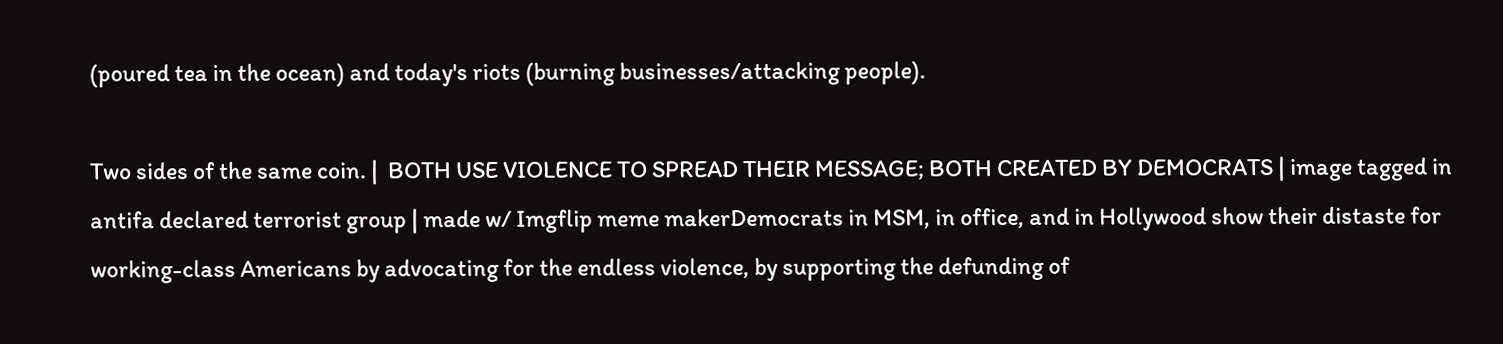(poured tea in the ocean) and today's riots (burning businesses/attacking people).

Two sides of the same coin. |  BOTH USE VIOLENCE TO SPREAD THEIR MESSAGE; BOTH CREATED BY DEMOCRATS | image tagged in antifa declared terrorist group | made w/ Imgflip meme makerDemocrats in MSM, in office, and in Hollywood show their distaste for working-class Americans by advocating for the endless violence, by supporting the defunding of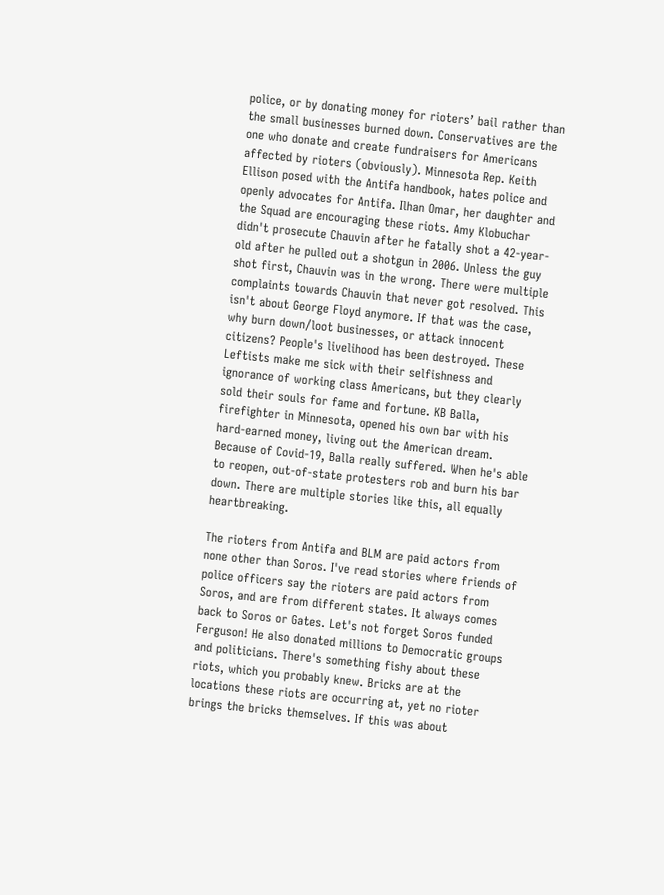police, or by donating money for rioters’ bail rather than the small businesses burned down. Conservatives are the one who donate and create fundraisers for Americans affected by rioters (obviously). Minnesota Rep. Keith Ellison posed with the Antifa handbook, hates police and openly advocates for Antifa. Ilhan Omar, her daughter and the Squad are encouraging these riots. Amy Klobuchar didn't prosecute Chauvin after he fatally shot a 42-year-old after he pulled out a shotgun in 2006. Unless the guy shot first, Chauvin was in the wrong. There were multiple complaints towards Chauvin that never got resolved. This isn't about George Floyd anymore. If that was the case, why burn down/loot businesses, or attack innocent citizens? People's livelihood has been destroyed. These Leftists make me sick with their selfishness and ignorance of working class Americans, but they clearly sold their souls for fame and fortune. KB Balla, firefighter in Minnesota, opened his own bar with his hard-earned money, living out the American dream. Because of Covid-19, Balla really suffered. When he's able to reopen, out-of-state protesters rob and burn his bar down. There are multiple stories like this, all equally heartbreaking.

The rioters from Antifa and BLM are paid actors from none other than Soros. I've read stories where friends of police officers say the rioters are paid actors from Soros, and are from different states. It always comes back to Soros or Gates. Let's not forget Soros funded Ferguson! He also donated millions to Democratic groups and politicians. There's something fishy about these riots, which you probably knew. Bricks are at the locations these riots are occurring at, yet no rioter brings the bricks themselves. If this was about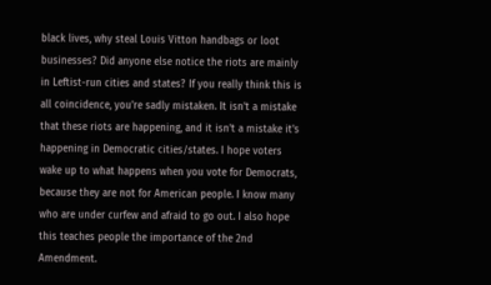black lives, why steal Louis Vitton handbags or loot businesses? Did anyone else notice the riots are mainly in Leftist-run cities and states? If you really think this is all coincidence, you're sadly mistaken. It isn't a mistake that these riots are happening, and it isn't a mistake it's happening in Democratic cities/states. I hope voters wake up to what happens when you vote for Democrats, because they are not for American people. I know many who are under curfew and afraid to go out. I also hope this teaches people the importance of the 2nd Amendment.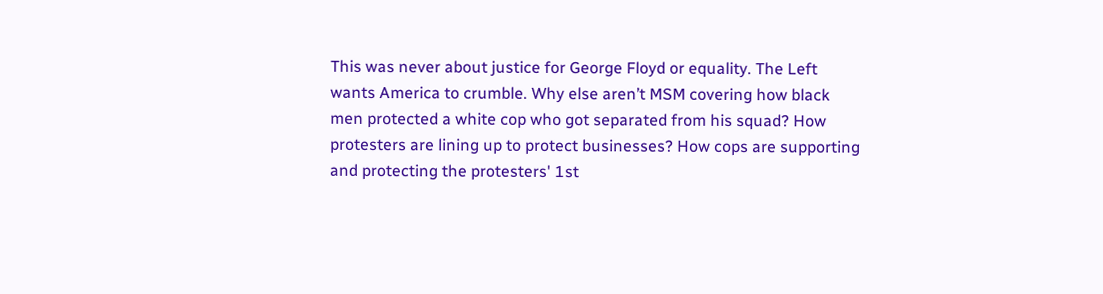This was never about justice for George Floyd or equality. The Left wants America to crumble. Why else aren’t MSM covering how black men protected a white cop who got separated from his squad? How protesters are lining up to protect businesses? How cops are supporting and protecting the protesters' 1st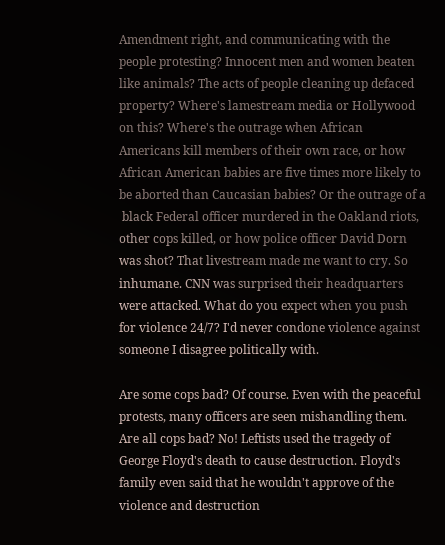Amendment right, and communicating with the people protesting? Innocent men and women beaten like animals? The acts of people cleaning up defaced property? Where's lamestream media or Hollywood on this? Where's the outrage when African Americans kill members of their own race, or how African American babies are five times more likely to be aborted than Caucasian babies? Or the outrage of a
 black Federal officer murdered in the Oakland riots, other cops killed, or how police officer David Dorn was shot? That livestream made me want to cry. So inhumane. CNN was surprised their headquarters were attacked. What do you expect when you push for violence 24/7? I'd never condone violence against someone I disagree politically with.

Are some cops bad? Of course. Even with the peaceful protests, many officers are seen mishandling them. Are all cops bad? No! Leftists used the tragedy of George Floyd's death to cause destruction. Floyd's family even said that he wouldn't approve of the violence and destruction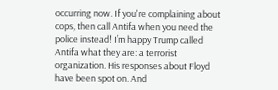occurring now. If you're complaining about cops, then call Antifa when you need the police instead! I’m happy Trump called Antifa what they are: a terrorist organization. His responses about Floyd have been spot on. And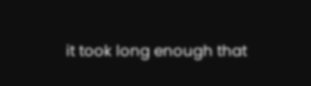it took long enough that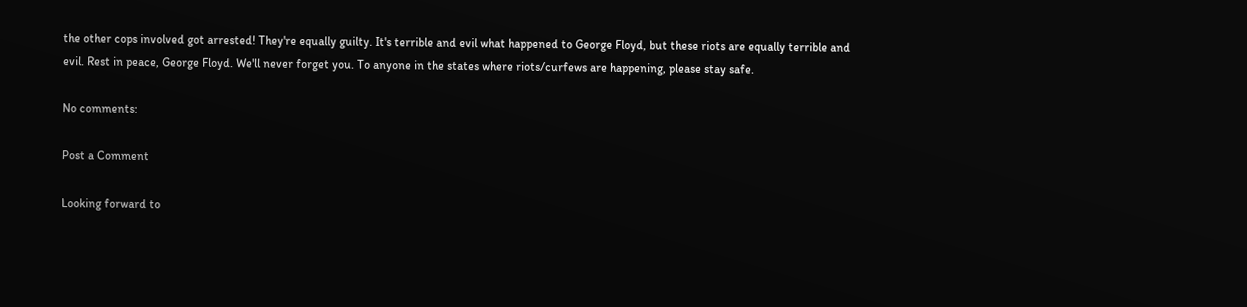the other cops involved got arrested! They're equally guilty. It's terrible and evil what happened to George Floyd, but these riots are equally terrible and evil. Rest in peace, George Floyd. We'll never forget you. To anyone in the states where riots/curfews are happening, please stay safe.

No comments:

Post a Comment

Looking forward to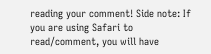reading your comment! Side note: If you are using Safari to read/comment, you will have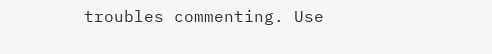troubles commenting. Use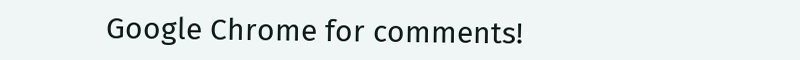Google Chrome for comments!